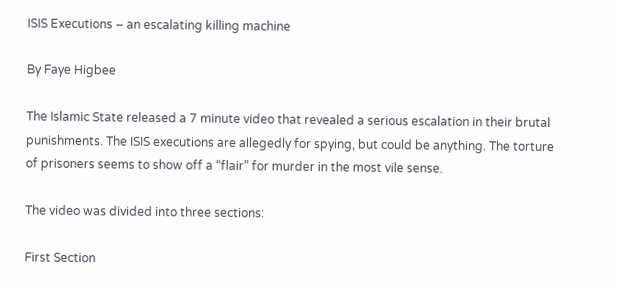ISIS Executions – an escalating killing machine

By Faye Higbee

The Islamic State released a 7 minute video that revealed a serious escalation in their brutal punishments. The ISIS executions are allegedly for spying, but could be anything. The torture of prisoners seems to show off a “flair” for murder in the most vile sense.

The video was divided into three sections:

First Section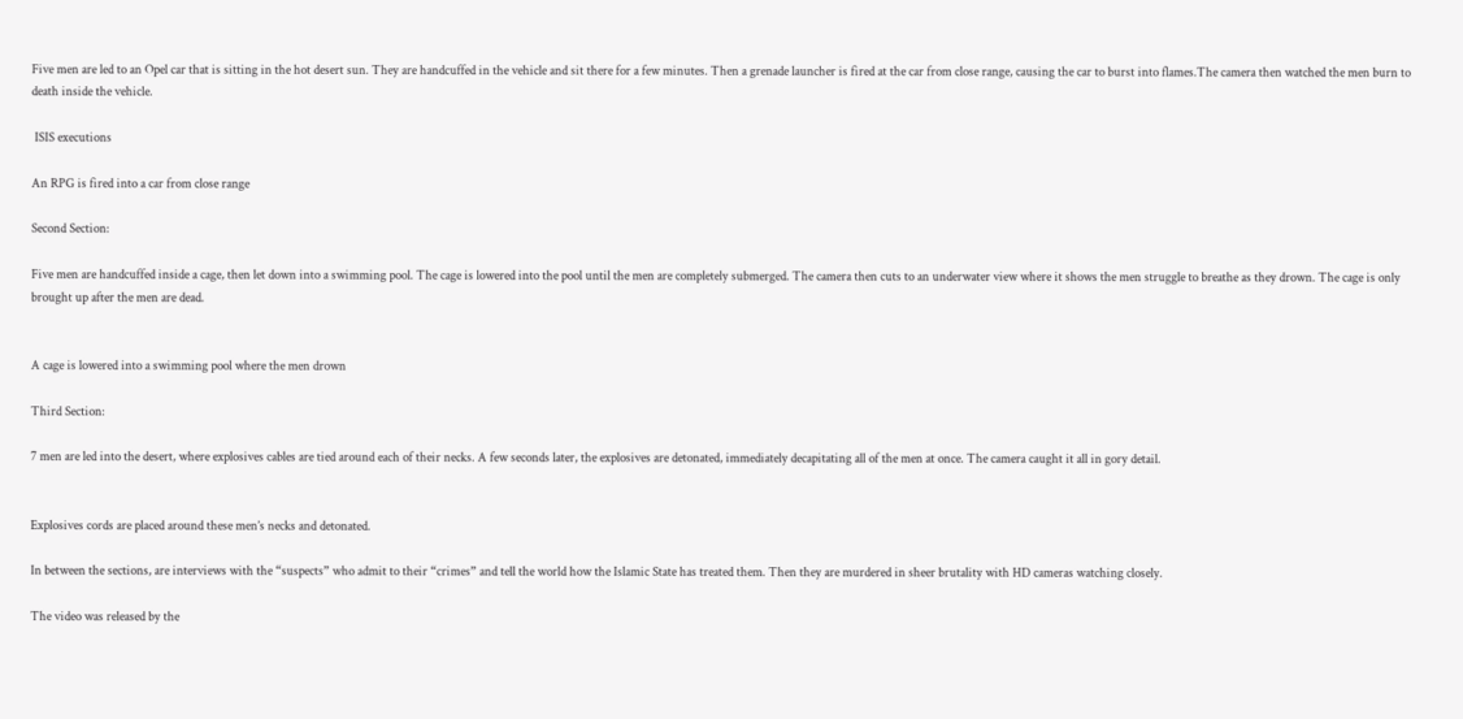Five men are led to an Opel car that is sitting in the hot desert sun. They are handcuffed in the vehicle and sit there for a few minutes. Then a grenade launcher is fired at the car from close range, causing the car to burst into flames.The camera then watched the men burn to death inside the vehicle.

 ISIS executions

An RPG is fired into a car from close range

Second Section:

Five men are handcuffed inside a cage, then let down into a swimming pool. The cage is lowered into the pool until the men are completely submerged. The camera then cuts to an underwater view where it shows the men struggle to breathe as they drown. The cage is only brought up after the men are dead.


A cage is lowered into a swimming pool where the men drown

Third Section:

7 men are led into the desert, where explosives cables are tied around each of their necks. A few seconds later, the explosives are detonated, immediately decapitating all of the men at once. The camera caught it all in gory detail.


Explosives cords are placed around these men’s necks and detonated.

In between the sections, are interviews with the “suspects” who admit to their “crimes” and tell the world how the Islamic State has treated them. Then they are murdered in sheer brutality with HD cameras watching closely.

The video was released by the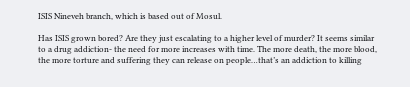ISIS Nineveh branch, which is based out of Mosul.

Has ISIS grown bored? Are they just escalating to a higher level of murder? It seems similar to a drug addiction- the need for more increases with time. The more death, the more blood, the more torture and suffering they can release on people…that’s an addiction to killing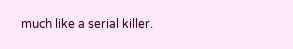much like a serial killer.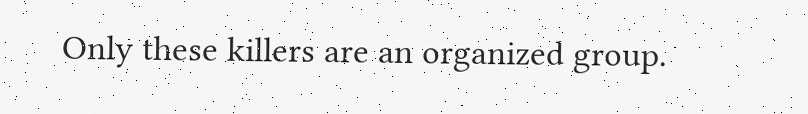Only these killers are an organized group.